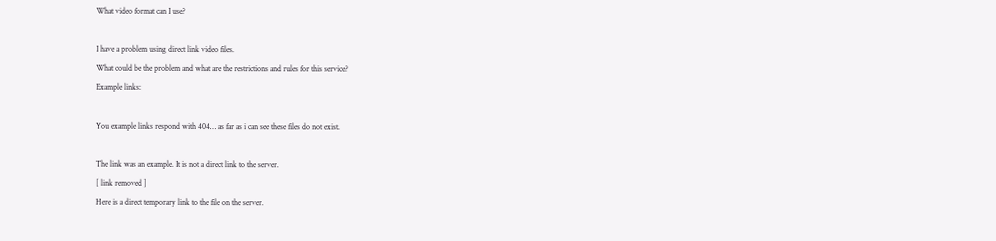What video format can I use?

I have a problem using direct link video files.
What could be the problem and what are the restrictions and rules for this service?
Example links:

You example links respond with 404… as far as i can see these files do not exist.

The link was an example. It is not a direct link to the server.
[ link removed ]
Here is a direct temporary link to the file on the server.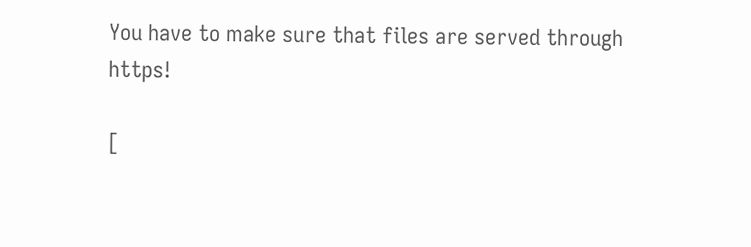You have to make sure that files are served through https!

[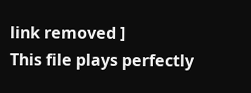link removed ]
This file plays perfectly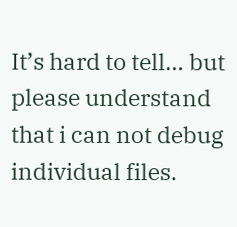It’s hard to tell… but please understand that i can not debug individual files.